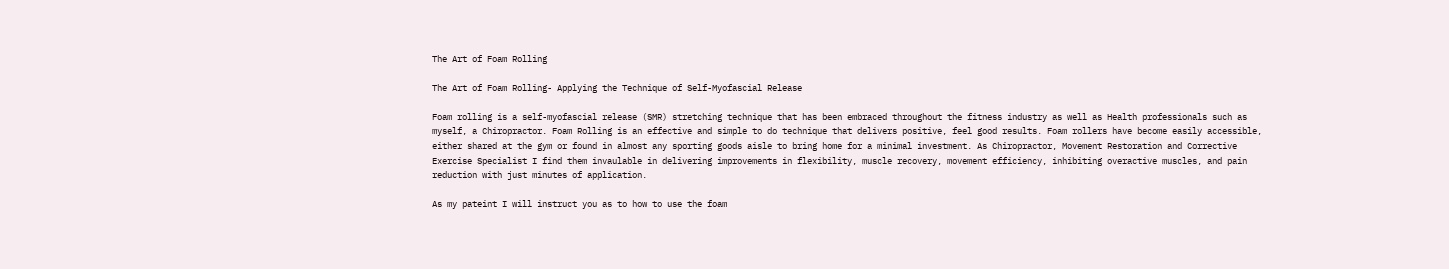The Art of Foam Rolling

The Art of Foam Rolling- Applying the Technique of Self-Myofascial Release

Foam rolling is a self-myofascial release (SMR) stretching technique that has been embraced throughout the fitness industry as well as Health professionals such as myself, a Chiropractor. Foam Rolling is an effective and simple to do technique that delivers positive, feel good results. Foam rollers have become easily accessible, either shared at the gym or found in almost any sporting goods aisle to bring home for a minimal investment. As Chiropractor, Movement Restoration and Corrective Exercise Specialist I find them invaulable in delivering improvements in flexibility, muscle recovery, movement efficiency, inhibiting overactive muscles, and pain reduction with just minutes of application.

As my pateint I will instruct you as to how to use the foam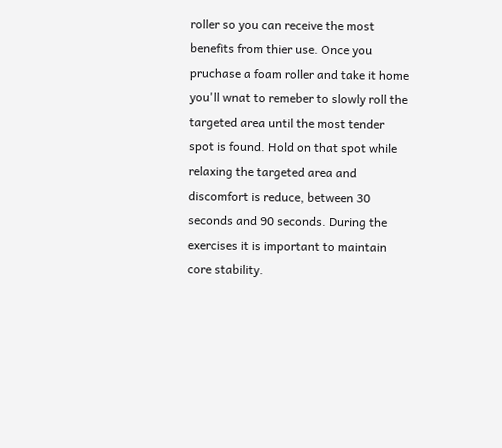roller so you can receive the most benefits from thier use. Once you pruchase a foam roller and take it home you'll wnat to remeber to slowly roll the targeted area until the most tender spot is found. Hold on that spot while relaxing the targeted area and discomfort is reduce, between 30 seconds and 90 seconds. During the exercises it is important to maintain core stability.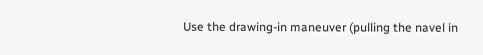Use the drawing-in maneuver (pulling the navel in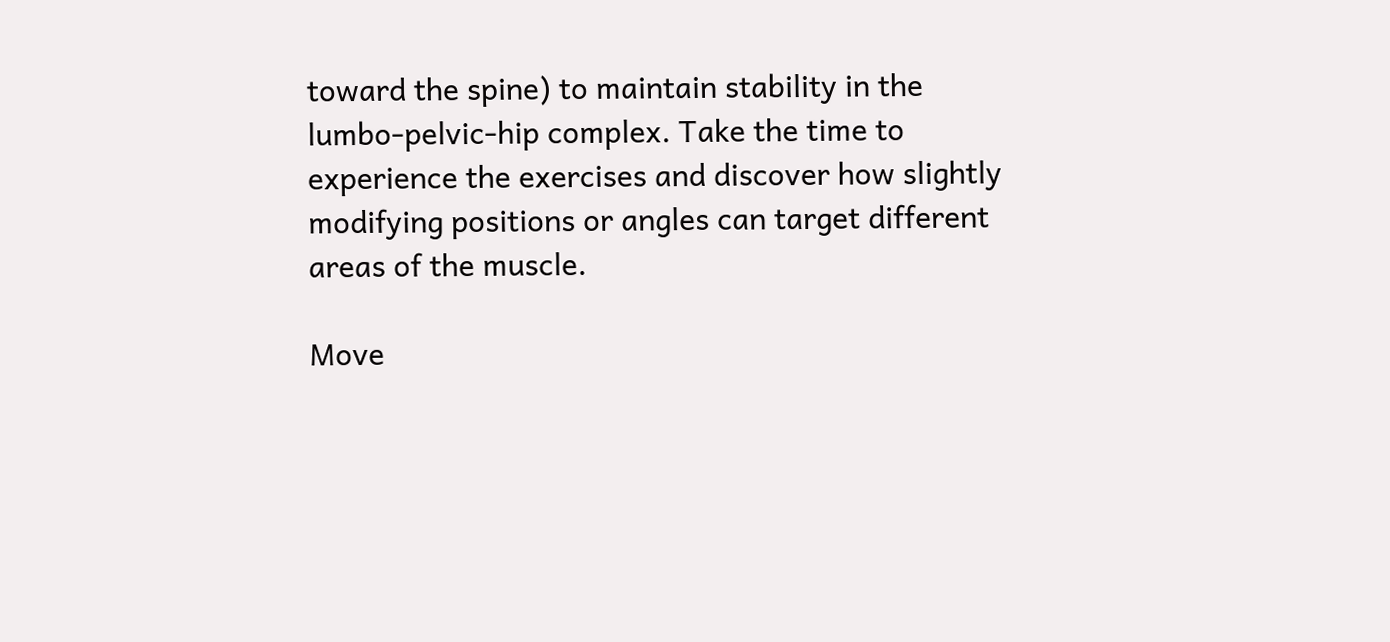toward the spine) to maintain stability in the lumbo-pelvic-hip complex. Take the time to experience the exercises and discover how slightly modifying positions or angles can target different areas of the muscle.

Move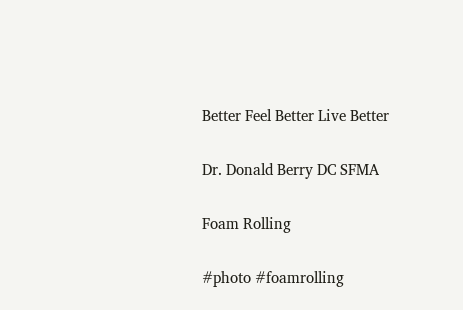Better Feel Better Live Better

Dr. Donald Berry DC SFMA

Foam Rolling

#photo #foamrolling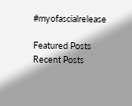#myofascialrelease

Featured Posts
Recent Posts